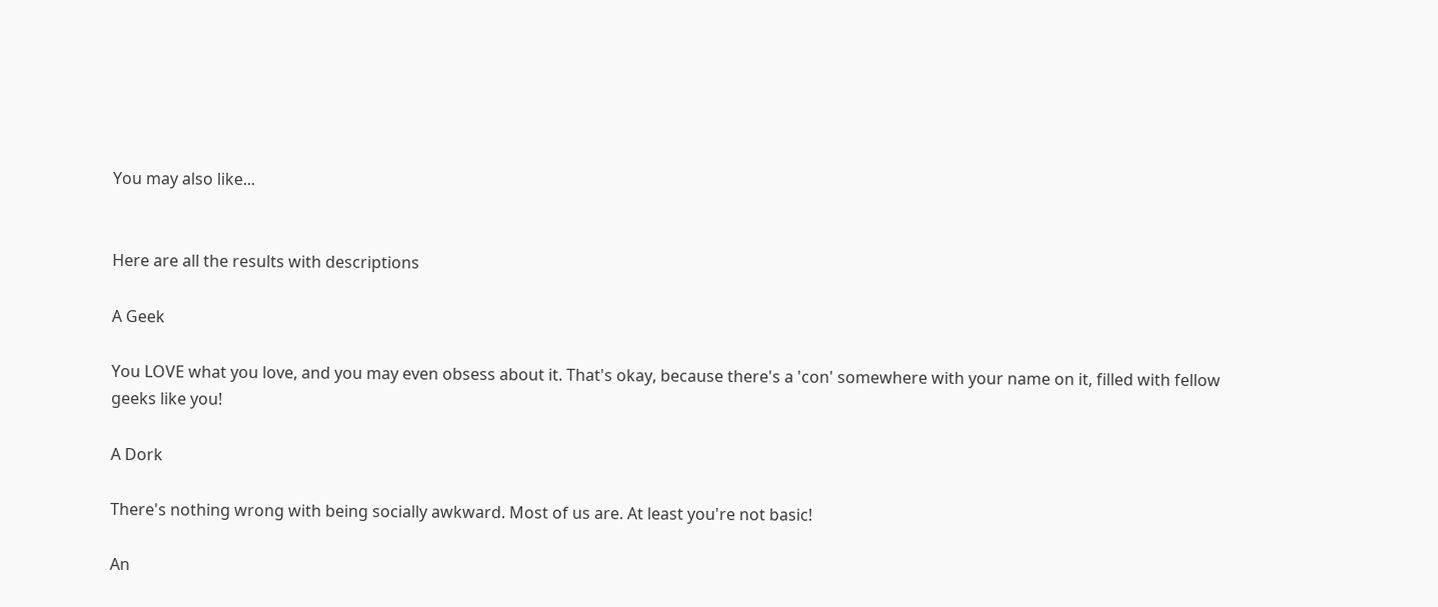You may also like...


Here are all the results with descriptions

A Geek

You LOVE what you love, and you may even obsess about it. That's okay, because there's a 'con' somewhere with your name on it, filled with fellow geeks like you!

A Dork

There's nothing wrong with being socially awkward. Most of us are. At least you're not basic!

An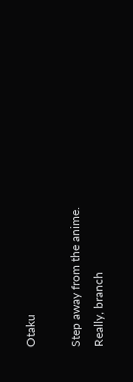Otaku

Step away from the anime. Really, branch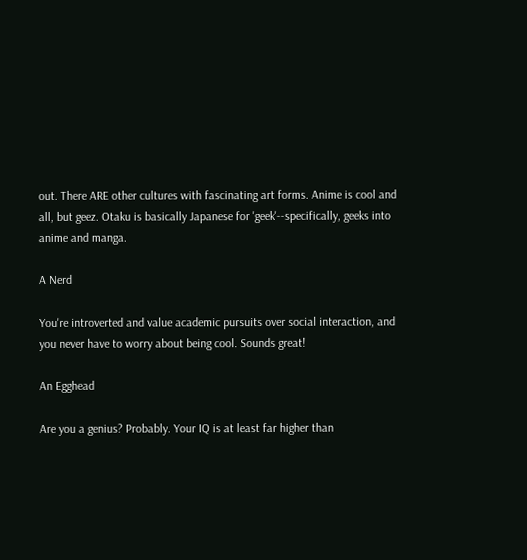out. There ARE other cultures with fascinating art forms. Anime is cool and all, but geez. Otaku is basically Japanese for 'geek'--specifically, geeks into anime and manga.

A Nerd

You're introverted and value academic pursuits over social interaction, and you never have to worry about being cool. Sounds great!

An Egghead

Are you a genius? Probably. Your IQ is at least far higher than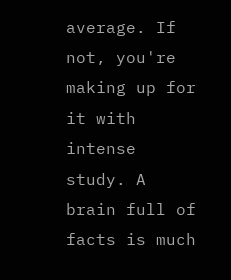average. If not, you're making up for it with intense study. A brain full of facts is much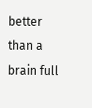better than a brain full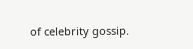of celebrity gossip.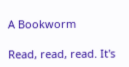A Bookworm

Read, read, read. It's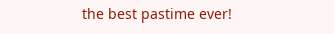the best pastime ever!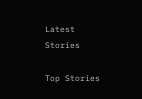Latest Stories

Top Stories